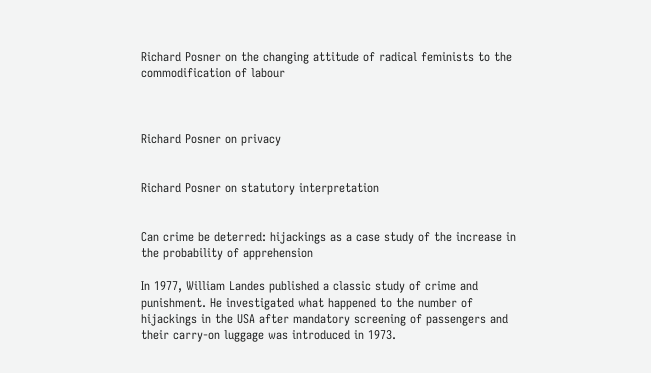Richard Posner on the changing attitude of radical feminists to the commodification of labour



Richard Posner on privacy


Richard Posner on statutory interpretation


Can crime be deterred: hijackings as a case study of the increase in the probability of apprehension

In 1977, William Landes published a classic study of crime and punishment. He investigated what happened to the number of hijackings in the USA after mandatory screening of passengers and their carry-on luggage was introduced in 1973.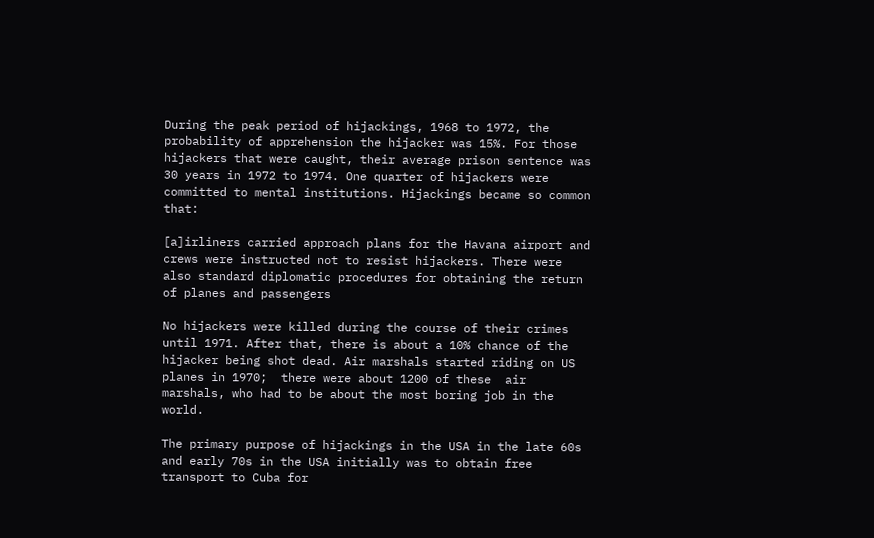During the peak period of hijackings, 1968 to 1972, the probability of apprehension the hijacker was 15%. For those hijackers that were caught, their average prison sentence was 30 years in 1972 to 1974. One quarter of hijackers were committed to mental institutions. Hijackings became so common that:

[a]irliners carried approach plans for the Havana airport and crews were instructed not to resist hijackers. There were also standard diplomatic procedures for obtaining the return of planes and passengers

No hijackers were killed during the course of their crimes until 1971. After that, there is about a 10% chance of the hijacker being shot dead. Air marshals started riding on US planes in 1970;  there were about 1200 of these  air marshals, who had to be about the most boring job in the world.

The primary purpose of hijackings in the USA in the late 60s and early 70s in the USA initially was to obtain free transport to Cuba for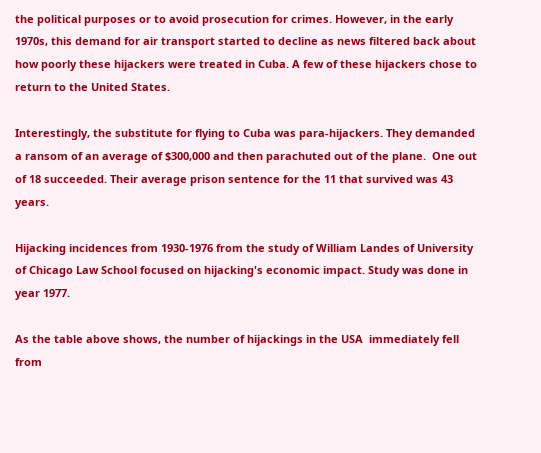the political purposes or to avoid prosecution for crimes. However, in the early 1970s, this demand for air transport started to decline as news filtered back about how poorly these hijackers were treated in Cuba. A few of these hijackers chose to return to the United States.

Interestingly, the substitute for flying to Cuba was para-hijackers. They demanded a ransom of an average of $300,000 and then parachuted out of the plane.  One out of 18 succeeded. Their average prison sentence for the 11 that survived was 43 years.

Hijacking incidences from 1930-1976 from the study of William Landes of University of Chicago Law School focused on hijacking's economic impact. Study was done in year 1977.

As the table above shows, the number of hijackings in the USA  immediately fell from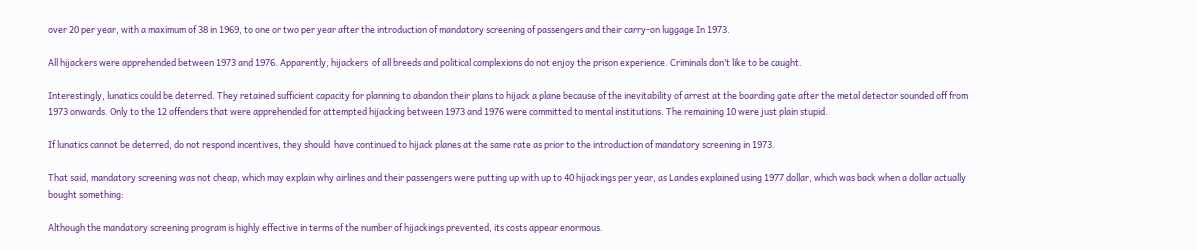over 20 per year, with a maximum of 38 in 1969, to one or two per year after the introduction of mandatory screening of passengers and their carry-on luggage In 1973.

All hijackers were apprehended between 1973 and 1976. Apparently, hijackers  of all breeds and political complexions do not enjoy the prison experience. Criminals don’t like to be caught.

Interestingly, lunatics could be deterred. They retained sufficient capacity for planning to abandon their plans to hijack a plane because of the inevitability of arrest at the boarding gate after the metal detector sounded off from 1973 onwards. Only to the 12 offenders that were apprehended for attempted hijacking between 1973 and 1976 were committed to mental institutions. The remaining 10 were just plain stupid.

If lunatics cannot be deterred, do not respond incentives, they should  have continued to hijack planes at the same rate as prior to the introduction of mandatory screening in 1973.

That said, mandatory screening was not cheap, which may explain why airlines and their passengers were putting up with up to 40 hijackings per year, as Landes explained using 1977 dollar, which was back when a dollar actually bought something:

Although the mandatory screening program is highly effective in terms of the number of hijackings prevented, its costs appear enormous.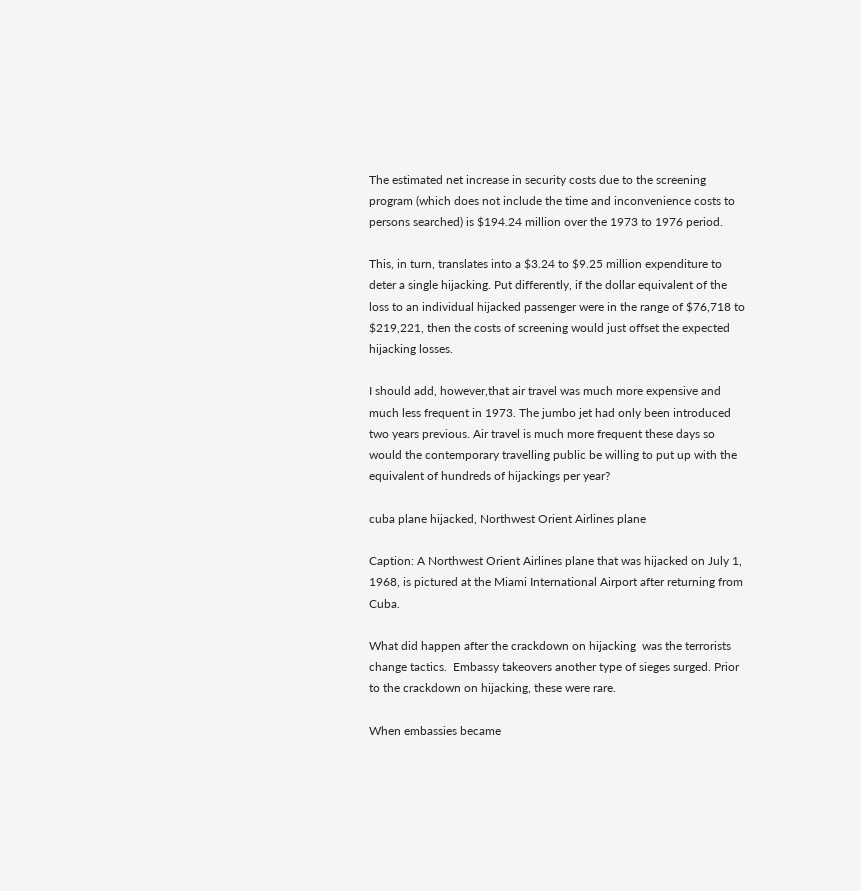The estimated net increase in security costs due to the screening program (which does not include the time and inconvenience costs to persons searched) is $194.24 million over the 1973 to 1976 period.

This, in turn, translates into a $3.24 to $9.25 million expenditure to deter a single hijacking. Put differently, if the dollar equivalent of the loss to an individual hijacked passenger were in the range of $76,718 to $219,221, then the costs of screening would just offset the expected hijacking losses.

I should add, however,that air travel was much more expensive and much less frequent in 1973. The jumbo jet had only been introduced two years previous. Air travel is much more frequent these days so would the contemporary travelling public be willing to put up with the equivalent of hundreds of hijackings per year?

cuba plane hijacked, Northwest Orient Airlines plane

Caption: A Northwest Orient Airlines plane that was hijacked on July 1, 1968, is pictured at the Miami International Airport after returning from Cuba.

What did happen after the crackdown on hijacking  was the terrorists change tactics.  Embassy takeovers another type of sieges surged. Prior to the crackdown on hijacking, these were rare.

When embassies became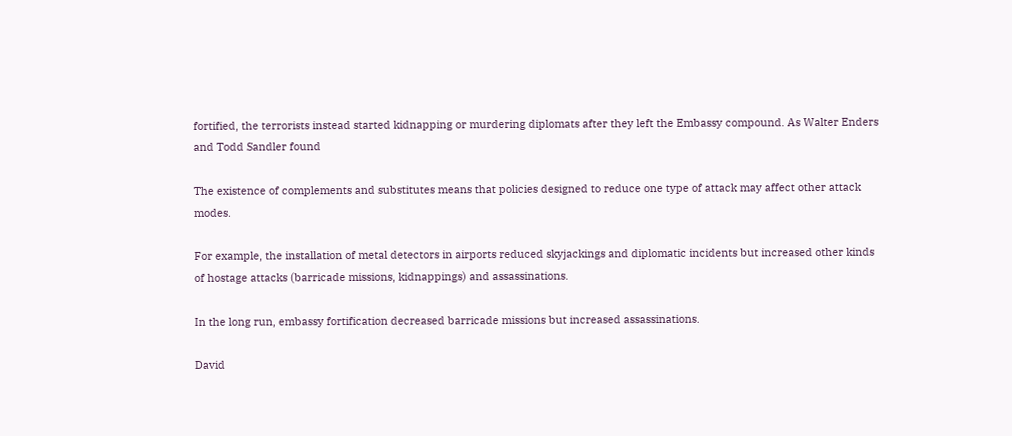fortified, the terrorists instead started kidnapping or murdering diplomats after they left the Embassy compound. As Walter Enders and Todd Sandler found

The existence of complements and substitutes means that policies designed to reduce one type of attack may affect other attack modes.

For example, the installation of metal detectors in airports reduced skyjackings and diplomatic incidents but increased other kinds of hostage attacks (barricade missions, kidnappings) and assassinations.

In the long run, embassy fortification decreased barricade missions but increased assassinations.

David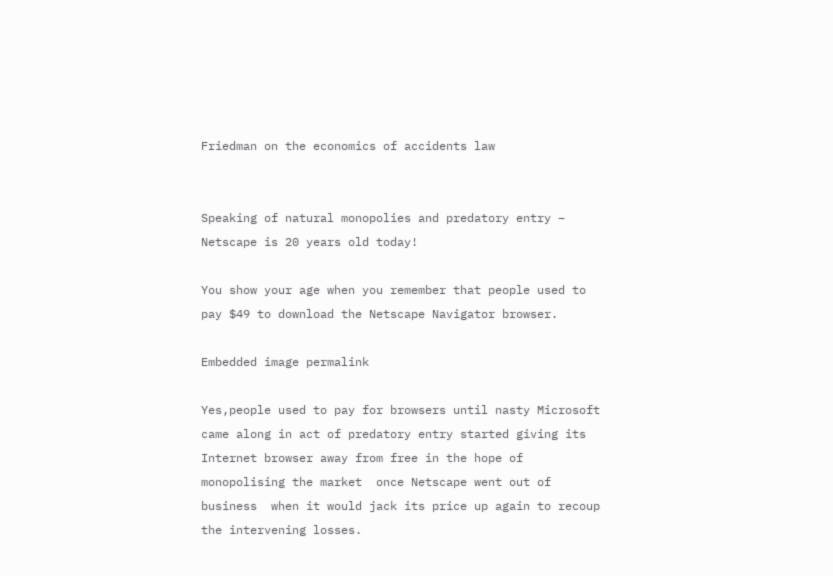Friedman on the economics of accidents law


Speaking of natural monopolies and predatory entry – Netscape is 20 years old today!

You show your age when you remember that people used to pay $49 to download the Netscape Navigator browser.

Embedded image permalink

Yes,people used to pay for browsers until nasty Microsoft came along in act of predatory entry started giving its Internet browser away from free in the hope of monopolising the market  once Netscape went out of business  when it would jack its price up again to recoup the intervening losses.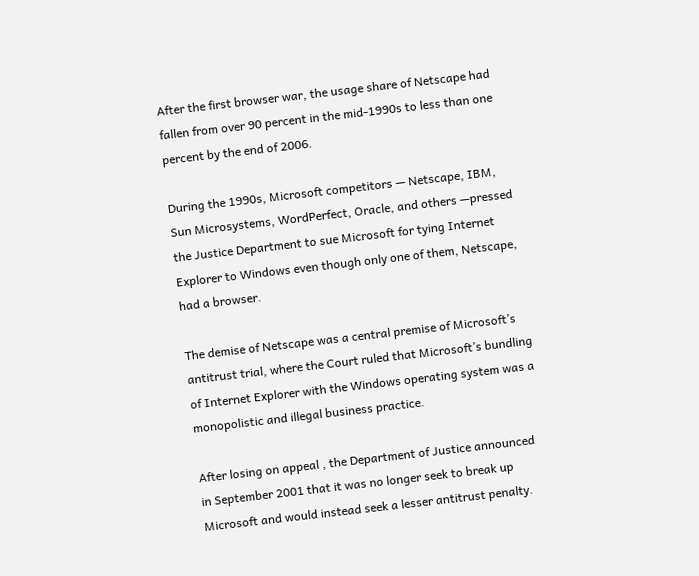After the first browser war, the usage share of Netscape had fallen from over 90 percent in the mid-1990s to less than one percent by the end of 2006.

During the 1990s, Microsoft competitors — Netscape, IBM, Sun Microsystems, WordPerfect, Oracle, and others —pressed the Justice Department to sue Microsoft for tying Internet Explorer to Windows even though only one of them, Netscape, had a browser.

The demise of Netscape was a central premise of Microsoft’s antitrust trial, where the Court ruled that Microsoft’s bundling of Internet Explorer with the Windows operating system was a monopolistic and illegal business practice.

After losing on appeal , the Department of Justice announced in September 2001 that it was no longer seek to break up Microsoft and would instead seek a lesser antitrust penalty.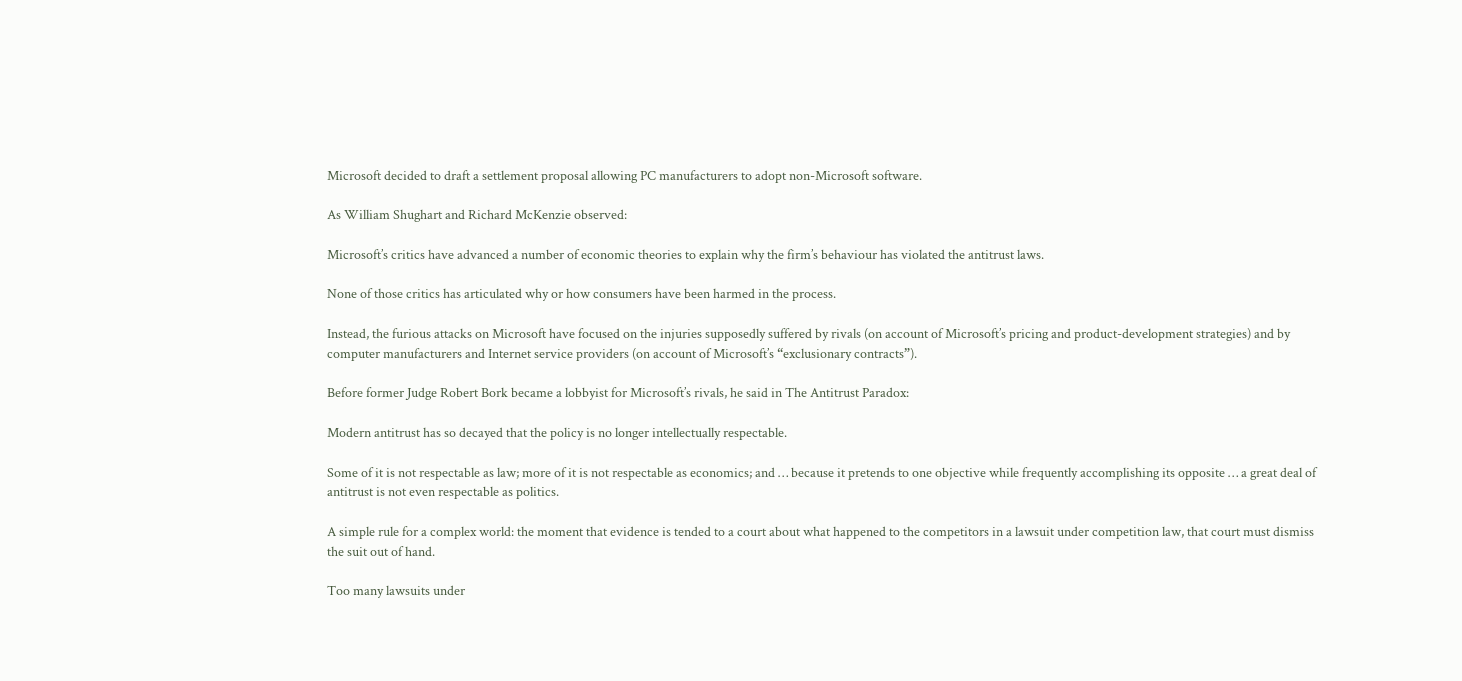Microsoft decided to draft a settlement proposal allowing PC manufacturers to adopt non-Microsoft software.

As William Shughart and Richard McKenzie observed:

Microsoft’s critics have advanced a number of economic theories to explain why the firm’s behaviour has violated the antitrust laws.

None of those critics has articulated why or how consumers have been harmed in the process.

Instead, the furious attacks on Microsoft have focused on the injuries supposedly suffered by rivals (on account of Microsoft’s pricing and product-development strategies) and by computer manufacturers and Internet service providers (on account of Microsoft’s “exclusionary contracts”).

Before former Judge Robert Bork became a lobbyist for Microsoft’s rivals, he said in The Antitrust Paradox:

Modern antitrust has so decayed that the policy is no longer intellectually respectable.

Some of it is not respectable as law; more of it is not respectable as economics; and … because it pretends to one objective while frequently accomplishing its opposite … a great deal of antitrust is not even respectable as politics.

A simple rule for a complex world: the moment that evidence is tended to a court about what happened to the competitors in a lawsuit under competition law, that court must dismiss the suit out of hand.

Too many lawsuits under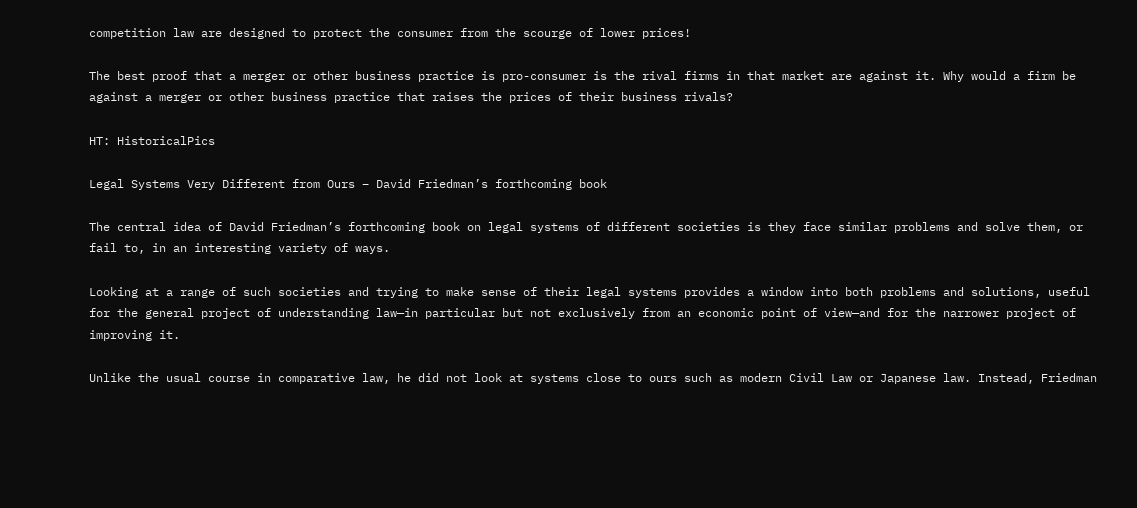competition law are designed to protect the consumer from the scourge of lower prices!

The best proof that a merger or other business practice is pro-consumer is the rival firms in that market are against it. Why would a firm be against a merger or other business practice that raises the prices of their business rivals?

HT: HistoricalPics

Legal Systems Very Different from Ours – David Friedman’s forthcoming book

The central idea of David Friedman’s forthcoming book on legal systems of different societies is they face similar problems and solve them, or fail to, in an interesting variety of ways.

Looking at a range of such societies and trying to make sense of their legal systems provides a window into both problems and solutions, useful for the general project of understanding law—in particular but not exclusively from an economic point of view—and for the narrower project of improving it.

Unlike the usual course in comparative law, he did not look at systems close to ours such as modern Civil Law or Japanese law. Instead, Friedman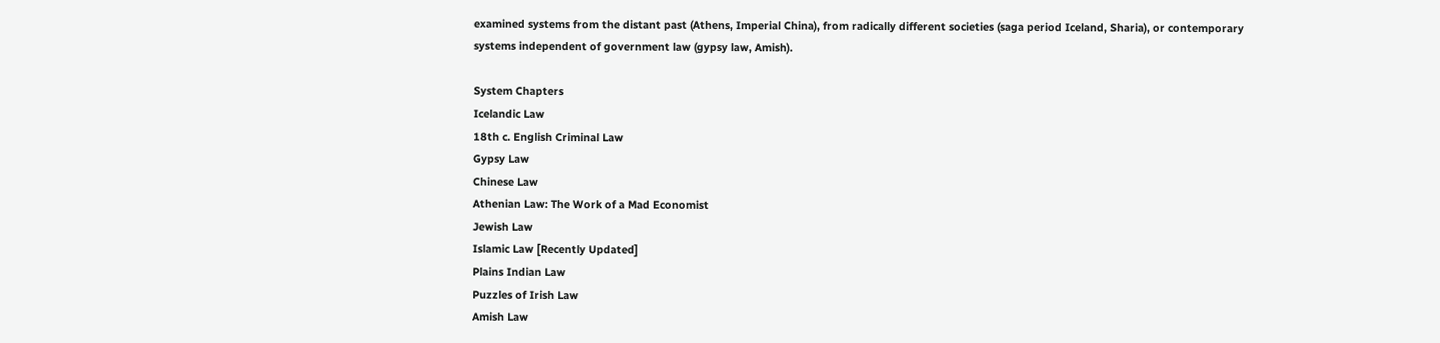examined systems from the distant past (Athens, Imperial China), from radically different societies (saga period Iceland, Sharia), or contemporary systems independent of government law (gypsy law, Amish).

System Chapters
Icelandic Law
18th c. English Criminal Law
Gypsy Law
Chinese Law
Athenian Law: The Work of a Mad Economist
Jewish Law
Islamic Law [Recently Updated]
Plains Indian Law
Puzzles of Irish Law
Amish Law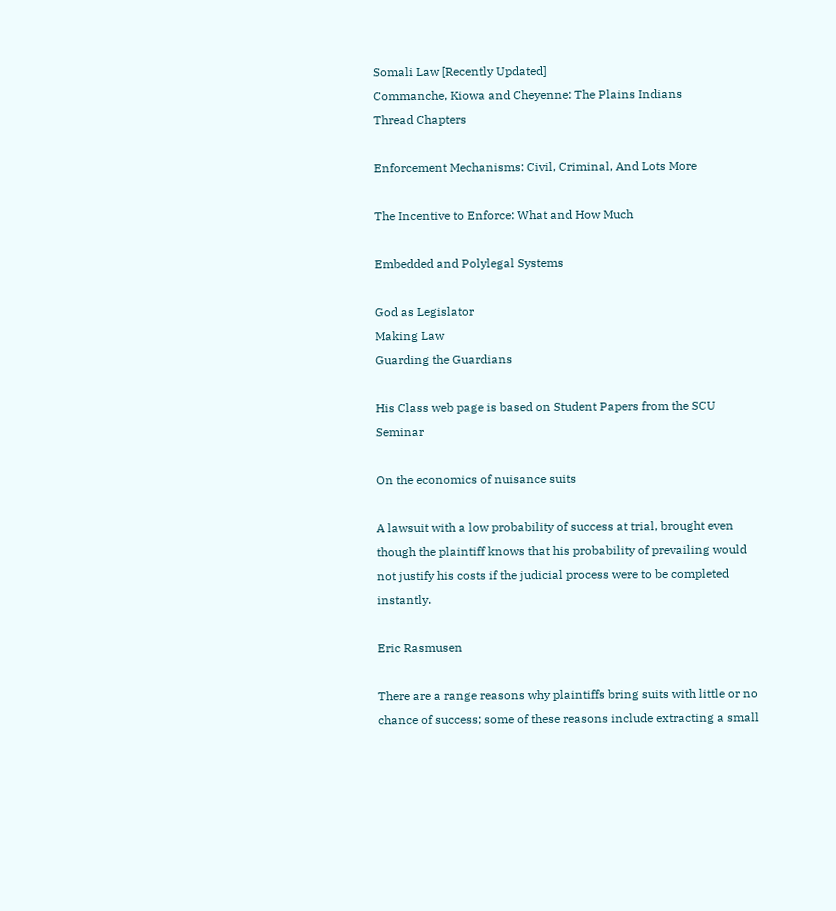Somali Law [Recently Updated]
Commanche, Kiowa and Cheyenne: The Plains Indians
Thread Chapters

Enforcement Mechanisms: Civil, Criminal, And Lots More

The Incentive to Enforce: What and How Much

Embedded and Polylegal Systems

God as Legislator
Making Law
Guarding the Guardians

His Class web page is based on Student Papers from the SCU Seminar

On the economics of nuisance suits

A lawsuit with a low probability of success at trial, brought even though the plaintiff knows that his probability of prevailing would not justify his costs if the judicial process were to be completed instantly.

Eric Rasmusen

There are a range reasons why plaintiffs bring suits with little or no chance of success; some of these reasons include extracting a small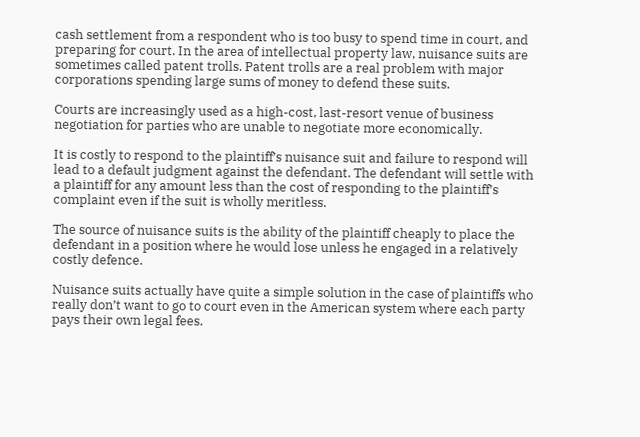cash settlement from a respondent who is too busy to spend time in court, and preparing for court. In the area of intellectual property law, nuisance suits are sometimes called patent trolls. Patent trolls are a real problem with major corporations spending large sums of money to defend these suits.

Courts are increasingly used as a high-cost, last-resort venue of business negotiation for parties who are unable to negotiate more economically.

It is costly to respond to the plaintiff’s nuisance suit and failure to respond will lead to a default judgment against the defendant. The defendant will settle with a plaintiff for any amount less than the cost of responding to the plaintiff’s complaint even if the suit is wholly meritless.

The source of nuisance suits is the ability of the plaintiff cheaply to place the defendant in a position where he would lose unless he engaged in a relatively costly defence.

Nuisance suits actually have quite a simple solution in the case of plaintiffs who really don’t want to go to court even in the American system where each party pays their own legal fees.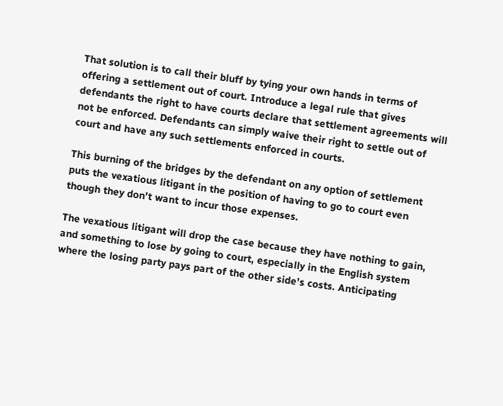That solution is to call their bluff by tying your own hands in terms of offering a settlement out of court. Introduce a legal rule that gives defendants the right to have courts declare that settlement agreements will not be enforced. Defendants can simply waive their right to settle out of court and have any such settlements enforced in courts.

This burning of the bridges by the defendant on any option of settlement puts the vexatious litigant in the position of having to go to court even though they don’t want to incur those expenses.

The vexatious litigant will drop the case because they have nothing to gain, and something to lose by going to court, especially in the English system where the losing party pays part of the other side’s costs. Anticipating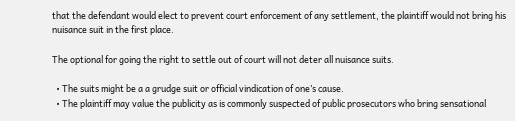that the defendant would elect to prevent court enforcement of any settlement, the plaintiff would not bring his nuisance suit in the first place.

The optional for going the right to settle out of court will not deter all nuisance suits.

  • The suits might be a a grudge suit or official vindication of one’s cause.
  • The plaintiff may value the publicity as is commonly suspected of public prosecutors who bring sensational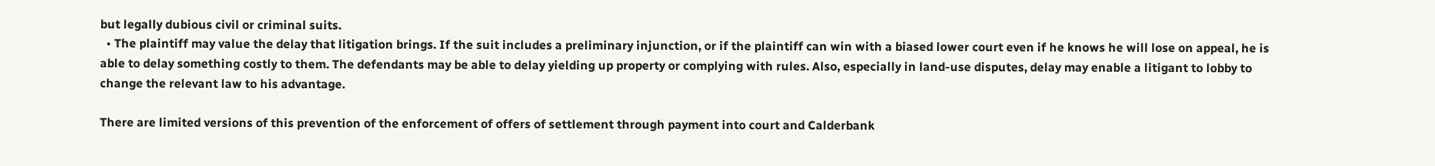but legally dubious civil or criminal suits.
  • The plaintiff may value the delay that litigation brings. If the suit includes a preliminary injunction, or if the plaintiff can win with a biased lower court even if he knows he will lose on appeal, he is able to delay something costly to them. The defendants may be able to delay yielding up property or complying with rules. Also, especially in land-use disputes, delay may enable a litigant to lobby to change the relevant law to his advantage.

There are limited versions of this prevention of the enforcement of offers of settlement through payment into court and Calderbank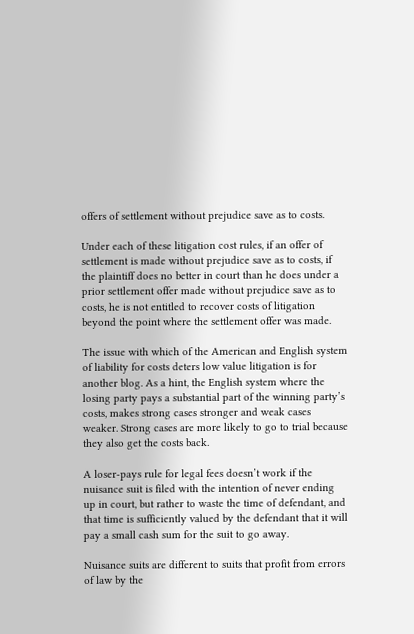offers of settlement without prejudice save as to costs.

Under each of these litigation cost rules, if an offer of settlement is made without prejudice save as to costs, if the plaintiff does no better in court than he does under a prior settlement offer made without prejudice save as to costs, he is not entitled to recover costs of litigation beyond the point where the settlement offer was made.

The issue with which of the American and English system of liability for costs deters low value litigation is for another blog. As a hint, the English system where the losing party pays a substantial part of the winning party’s costs, makes strong cases stronger and weak cases weaker. Strong cases are more likely to go to trial because they also get the costs back.

A loser-pays rule for legal fees doesn’t work if the nuisance suit is filed with the intention of never ending up in court, but rather to waste the time of defendant, and that time is sufficiently valued by the defendant that it will pay a small cash sum for the suit to go away.

Nuisance suits are different to suits that profit from errors of law by the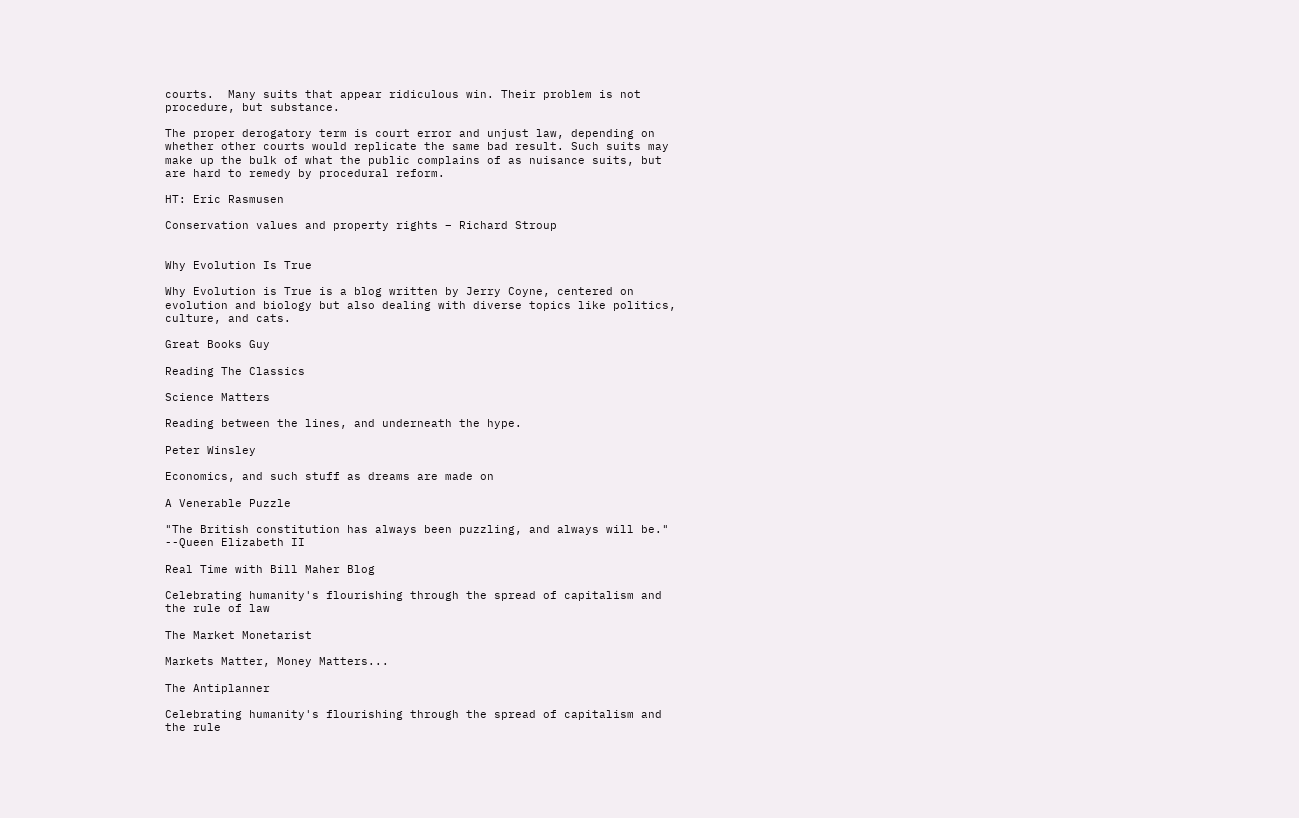courts.  Many suits that appear ridiculous win. Their problem is not procedure, but substance.

The proper derogatory term is court error and unjust law, depending on whether other courts would replicate the same bad result. Such suits may make up the bulk of what the public complains of as nuisance suits, but are hard to remedy by procedural reform.

HT: Eric Rasmusen

Conservation values and property rights – Richard Stroup


Why Evolution Is True

Why Evolution is True is a blog written by Jerry Coyne, centered on evolution and biology but also dealing with diverse topics like politics, culture, and cats.

Great Books Guy

Reading The Classics

Science Matters

Reading between the lines, and underneath the hype.

Peter Winsley

Economics, and such stuff as dreams are made on

A Venerable Puzzle

"The British constitution has always been puzzling, and always will be." --Queen Elizabeth II

Real Time with Bill Maher Blog

Celebrating humanity's flourishing through the spread of capitalism and the rule of law

The Market Monetarist

Markets Matter, Money Matters...

The Antiplanner

Celebrating humanity's flourishing through the spread of capitalism and the rule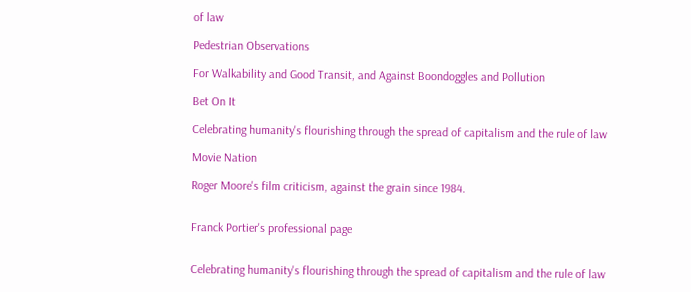of law

Pedestrian Observations

For Walkability and Good Transit, and Against Boondoggles and Pollution

Bet On It

Celebrating humanity's flourishing through the spread of capitalism and the rule of law

Movie Nation

Roger Moore's film criticism, against the grain since 1984.


Franck Portier's professional page


Celebrating humanity's flourishing through the spread of capitalism and the rule of law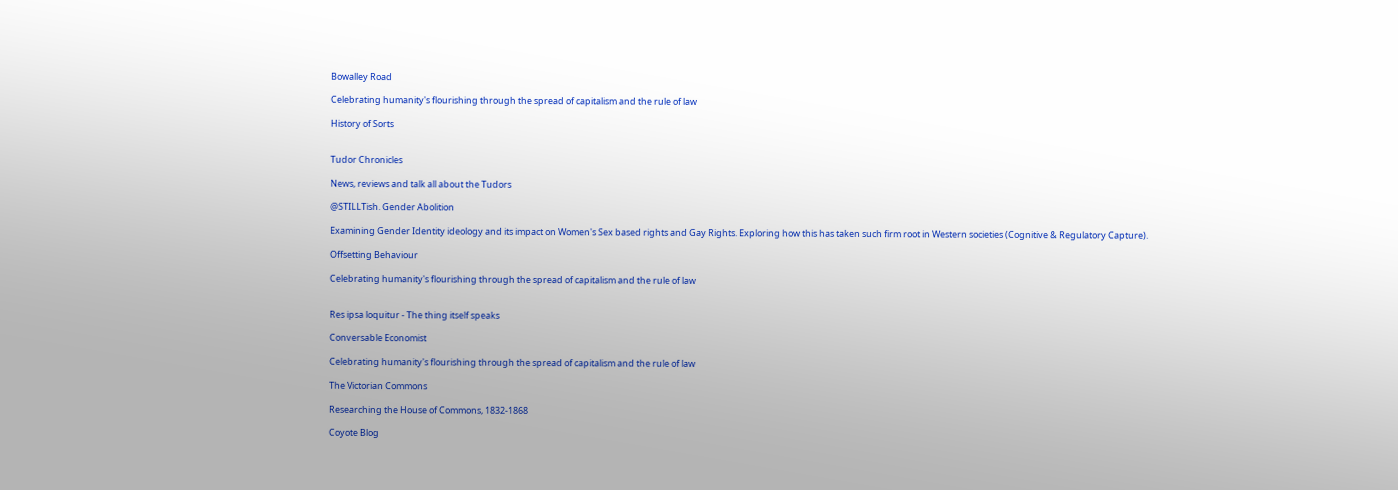Bowalley Road

Celebrating humanity's flourishing through the spread of capitalism and the rule of law

History of Sorts


Tudor Chronicles

News, reviews and talk all about the Tudors

@STILLTish. Gender Abolition

Examining Gender Identity ideology and its impact on Women's Sex based rights and Gay Rights. Exploring how this has taken such firm root in Western societies (Cognitive & Regulatory Capture).

Offsetting Behaviour

Celebrating humanity's flourishing through the spread of capitalism and the rule of law


Res ipsa loquitur - The thing itself speaks

Conversable Economist

Celebrating humanity's flourishing through the spread of capitalism and the rule of law

The Victorian Commons

Researching the House of Commons, 1832-1868

Coyote Blog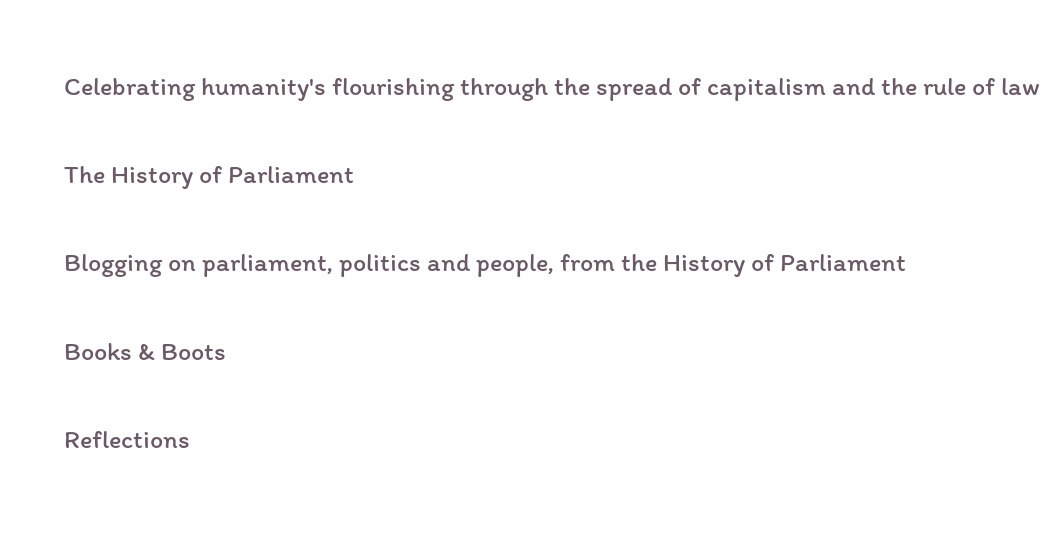Celebrating humanity's flourishing through the spread of capitalism and the rule of law

The History of Parliament

Blogging on parliament, politics and people, from the History of Parliament

Books & Boots

Reflections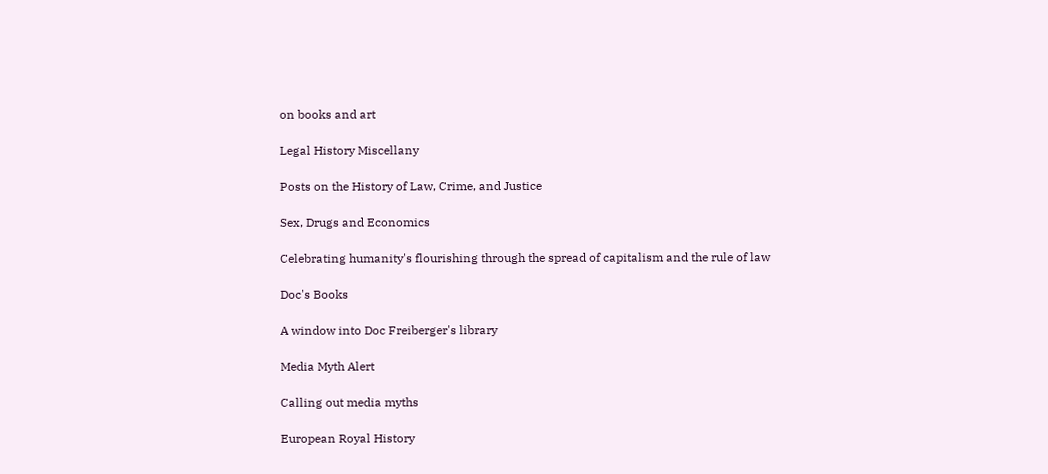on books and art

Legal History Miscellany

Posts on the History of Law, Crime, and Justice

Sex, Drugs and Economics

Celebrating humanity's flourishing through the spread of capitalism and the rule of law

Doc's Books

A window into Doc Freiberger's library

Media Myth Alert

Calling out media myths

European Royal History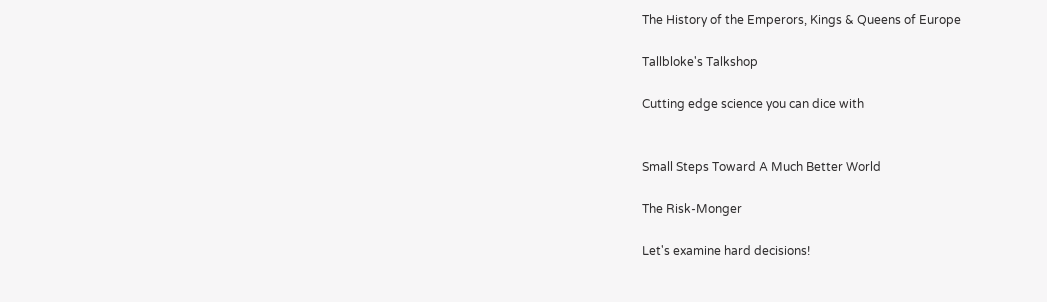The History of the Emperors, Kings & Queens of Europe

Tallbloke's Talkshop

Cutting edge science you can dice with


Small Steps Toward A Much Better World

The Risk-Monger

Let's examine hard decisions!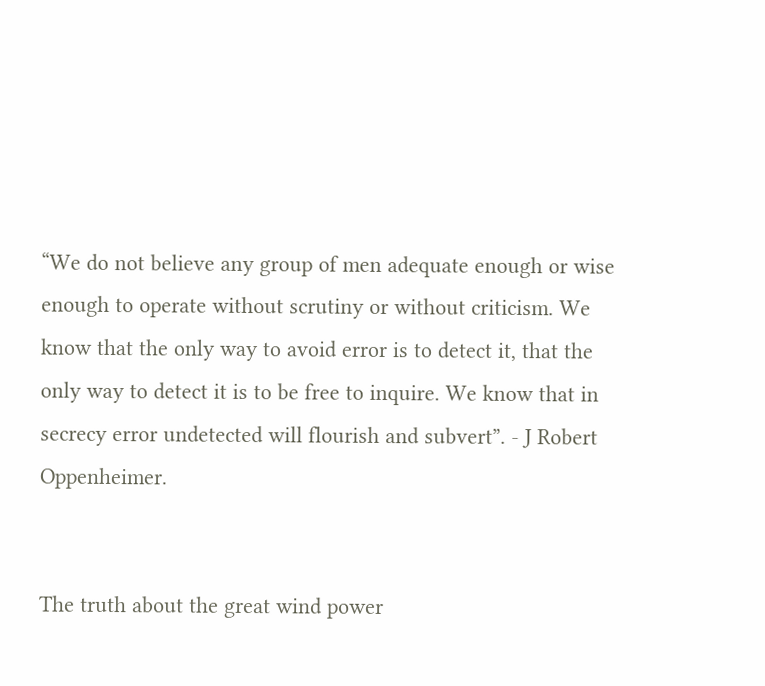“We do not believe any group of men adequate enough or wise enough to operate without scrutiny or without criticism. We know that the only way to avoid error is to detect it, that the only way to detect it is to be free to inquire. We know that in secrecy error undetected will flourish and subvert”. - J Robert Oppenheimer.


The truth about the great wind power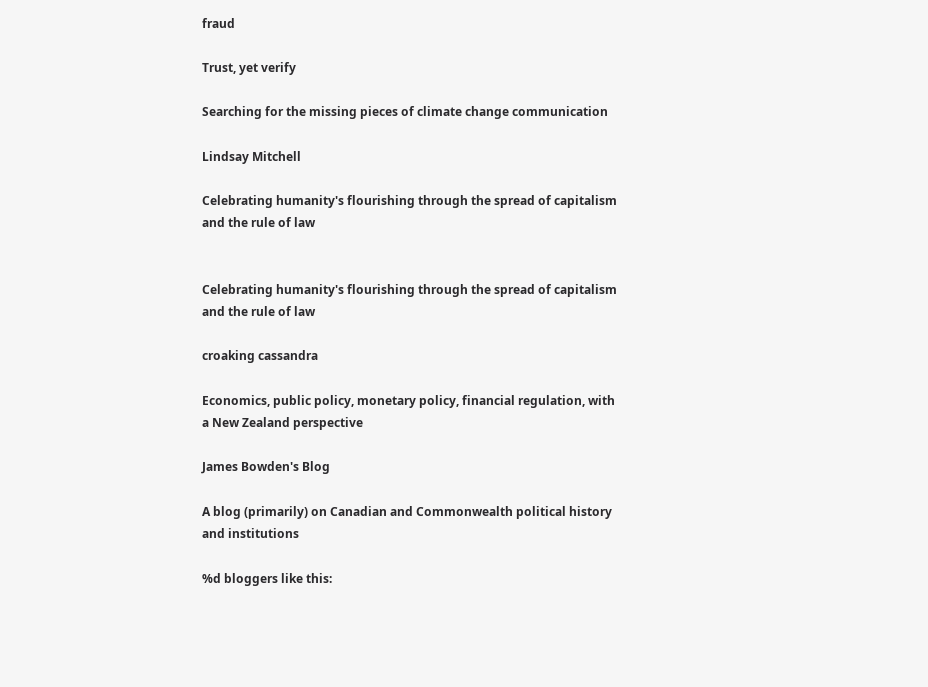fraud

Trust, yet verify

Searching for the missing pieces of climate change communication

Lindsay Mitchell

Celebrating humanity's flourishing through the spread of capitalism and the rule of law


Celebrating humanity's flourishing through the spread of capitalism and the rule of law

croaking cassandra

Economics, public policy, monetary policy, financial regulation, with a New Zealand perspective

James Bowden's Blog

A blog (primarily) on Canadian and Commonwealth political history and institutions

%d bloggers like this: